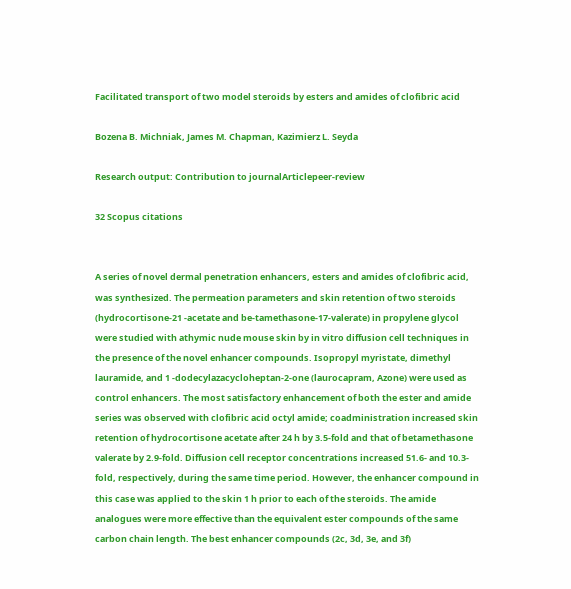Facilitated transport of two model steroids by esters and amides of clofibric acid

Bozena B. Michniak, James M. Chapman, Kazimierz L. Seyda

Research output: Contribution to journalArticlepeer-review

32 Scopus citations


A series of novel dermal penetration enhancers, esters and amides of clofibric acid, was synthesized. The permeation parameters and skin retention of two steroids (hydrocortisone‐21 ‐acetate and be‐tamethasone‐17‐valerate) in propylene glycol were studied with athymic nude mouse skin by in vitro diffusion cell techniques in the presence of the novel enhancer compounds. Isopropyl myristate, dimethyl lauramide, and 1 ‐dodecylazacycloheptan‐2‐one (laurocapram, Azone) were used as control enhancers. The most satisfactory enhancement of both the ester and amide series was observed with clofibric acid octyl amide; coadministration increased skin retention of hydrocortisone acetate after 24 h by 3.5‐fold and that of betamethasone valerate by 2.9‐fold. Diffusion cell receptor concentrations increased 51.6‐ and 10.3‐fold, respectively, during the same time period. However, the enhancer compound in this case was applied to the skin 1 h prior to each of the steroids. The amide analogues were more effective than the equivalent ester compounds of the same carbon chain length. The best enhancer compounds (2c, 3d, 3e, and 3f)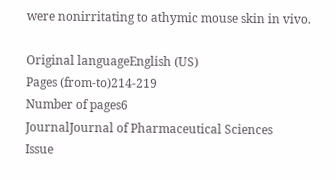were nonirritating to athymic mouse skin in vivo.

Original languageEnglish (US)
Pages (from-to)214-219
Number of pages6
JournalJournal of Pharmaceutical Sciences
Issue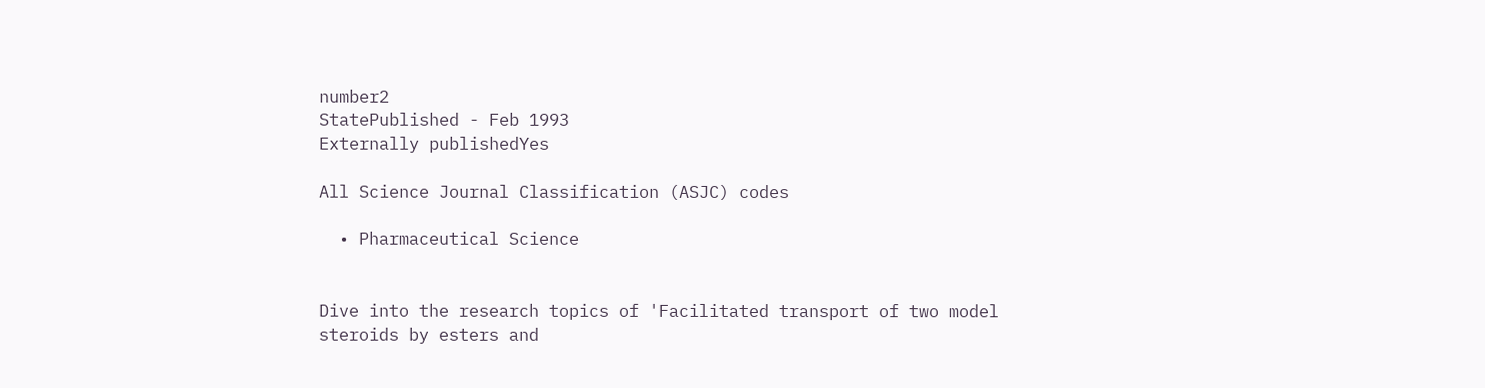number2
StatePublished - Feb 1993
Externally publishedYes

All Science Journal Classification (ASJC) codes

  • Pharmaceutical Science


Dive into the research topics of 'Facilitated transport of two model steroids by esters and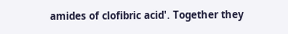amides of clofibric acid'. Together they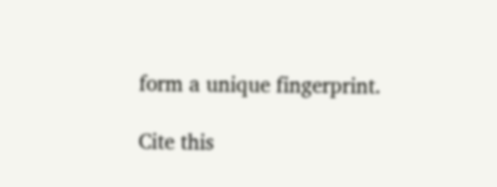form a unique fingerprint.

Cite this